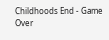Childhoods End - Game Over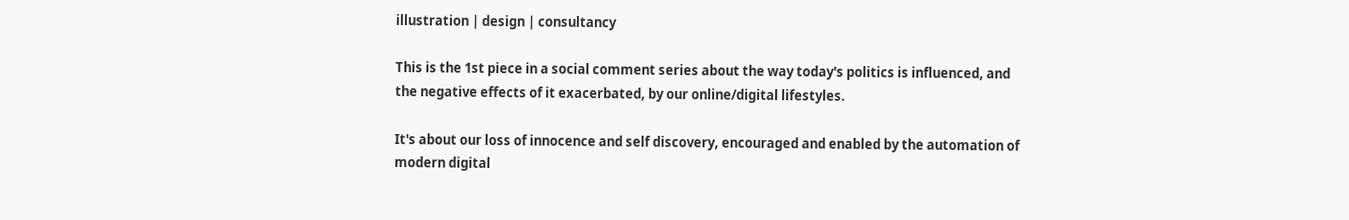illustration | design | consultancy

This is the 1st piece in a social comment series about the way today's politics is influenced, and the negative effects of it exacerbated, by our online/digital lifestyles.

It's about our loss of innocence and self discovery, encouraged and enabled by the automation of modern digital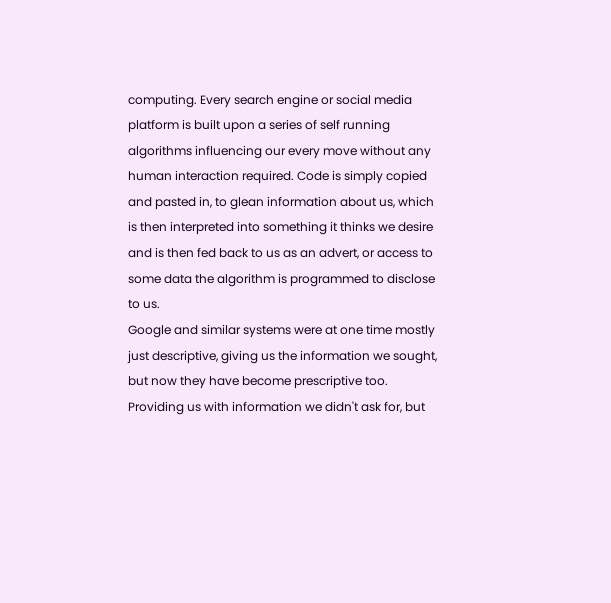computing. Every search engine or social media platform is built upon a series of self running algorithms influencing our every move without any human interaction required. Code is simply copied and pasted in, to glean information about us, which is then interpreted into something it thinks we desire and is then fed back to us as an advert, or access to some data the algorithm is programmed to disclose to us.
Google and similar systems were at one time mostly just descriptive, giving us the information we sought, but now they have become prescriptive too. Providing us with information we didn't ask for, but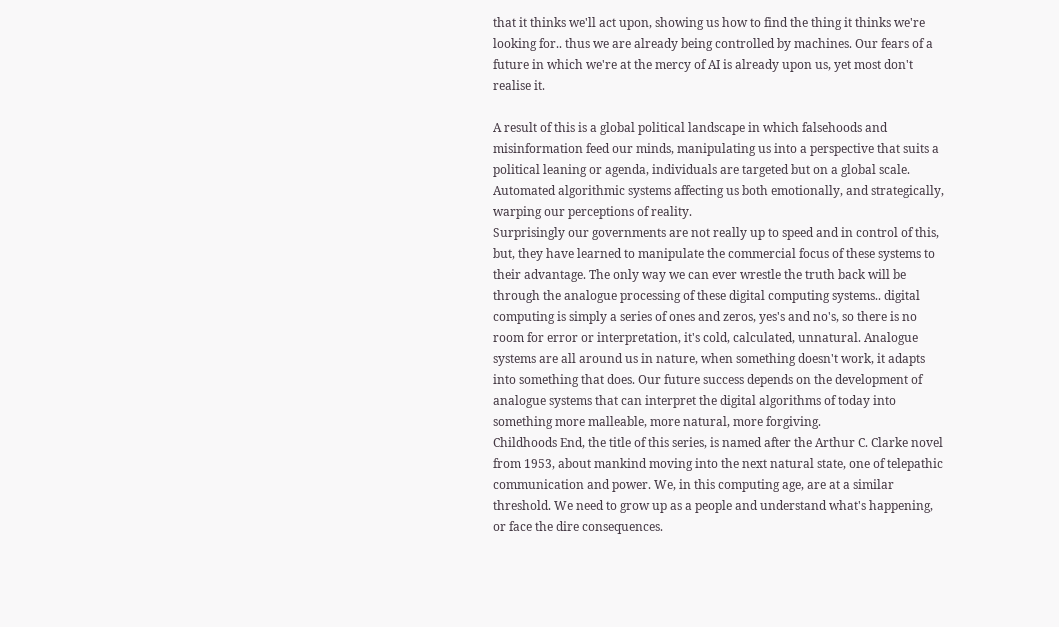that it thinks we'll act upon, showing us how to find the thing it thinks we're looking for.. thus we are already being controlled by machines. Our fears of a future in which we're at the mercy of AI is already upon us, yet most don't realise it.

A result of this is a global political landscape in which falsehoods and misinformation feed our minds, manipulating us into a perspective that suits a political leaning or agenda, individuals are targeted but on a global scale. Automated algorithmic systems affecting us both emotionally, and strategically, warping our perceptions of reality.
Surprisingly our governments are not really up to speed and in control of this, but, they have learned to manipulate the commercial focus of these systems to their advantage. The only way we can ever wrestle the truth back will be through the analogue processing of these digital computing systems.. digital computing is simply a series of ones and zeros, yes's and no's, so there is no room for error or interpretation, it's cold, calculated, unnatural. Analogue systems are all around us in nature, when something doesn't work, it adapts into something that does. Our future success depends on the development of analogue systems that can interpret the digital algorithms of today into something more malleable, more natural, more forgiving.
Childhoods End, the title of this series, is named after the Arthur C. Clarke novel from 1953, about mankind moving into the next natural state, one of telepathic communication and power. We, in this computing age, are at a similar threshold. We need to grow up as a people and understand what's happening, or face the dire consequences.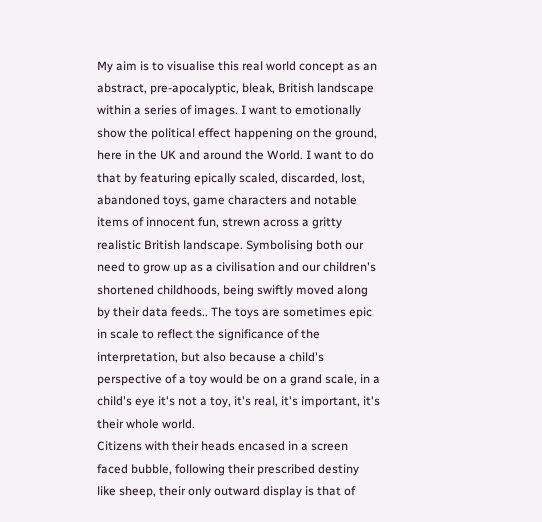My aim is to visualise this real world concept as an abstract, pre-apocalyptic, bleak, British landscape within a series of images. I want to emotionally show the political effect happening on the ground, here in the UK and around the World. I want to do that by featuring epically scaled, discarded, lost, abandoned toys, game characters and notable items of innocent fun, strewn across a gritty realistic British landscape. Symbolising both our need to grow up as a civilisation and our children's shortened childhoods, being swiftly moved along by their data feeds.. The toys are sometimes epic in scale to reflect the significance of the interpretation, but also because a child's perspective of a toy would be on a grand scale, in a child's eye it's not a toy, it's real, it's important, it's their whole world.
Citizens with their heads encased in a screen faced bubble, following their prescribed destiny like sheep, their only outward display is that of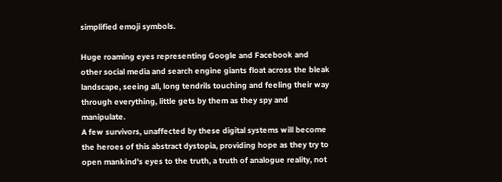simplified emoji symbols.

Huge roaming eyes representing Google and Facebook and other social media and search engine giants float across the bleak landscape, seeing all, long tendrils touching and feeling their way through everything, little gets by them as they spy and manipulate.
A few survivors, unaffected by these digital systems will become the heroes of this abstract dystopia, providing hope as they try to open mankind's eyes to the truth, a truth of analogue reality, not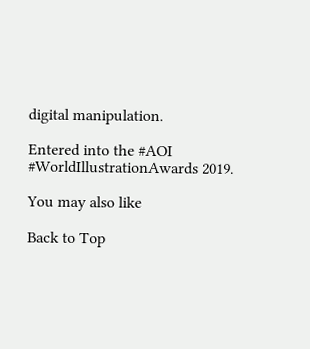digital manipulation.

Entered into the #AOI #WorldIllustrationAwards 2019.

You may also like

Back to Top